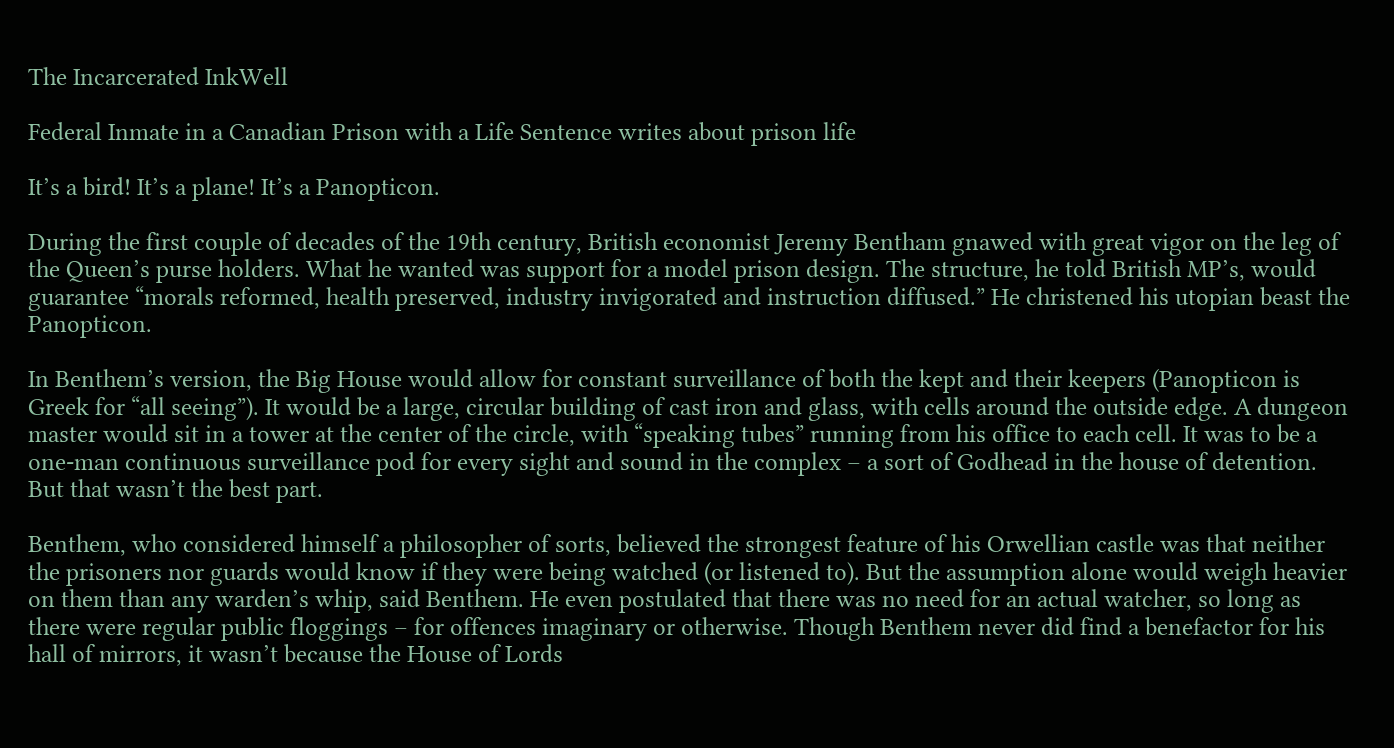The Incarcerated InkWell

Federal Inmate in a Canadian Prison with a Life Sentence writes about prison life

It’s a bird! It’s a plane! It’s a Panopticon.

During the first couple of decades of the 19th century, British economist Jeremy Bentham gnawed with great vigor on the leg of the Queen’s purse holders. What he wanted was support for a model prison design. The structure, he told British MP’s, would guarantee “morals reformed, health preserved, industry invigorated and instruction diffused.” He christened his utopian beast the Panopticon.

In Benthem’s version, the Big House would allow for constant surveillance of both the kept and their keepers (Panopticon is Greek for “all seeing”). It would be a large, circular building of cast iron and glass, with cells around the outside edge. A dungeon master would sit in a tower at the center of the circle, with “speaking tubes” running from his office to each cell. It was to be a one-man continuous surveillance pod for every sight and sound in the complex – a sort of Godhead in the house of detention. But that wasn’t the best part.

Benthem, who considered himself a philosopher of sorts, believed the strongest feature of his Orwellian castle was that neither the prisoners nor guards would know if they were being watched (or listened to). But the assumption alone would weigh heavier on them than any warden’s whip, said Benthem. He even postulated that there was no need for an actual watcher, so long as there were regular public floggings – for offences imaginary or otherwise. Though Benthem never did find a benefactor for his hall of mirrors, it wasn’t because the House of Lords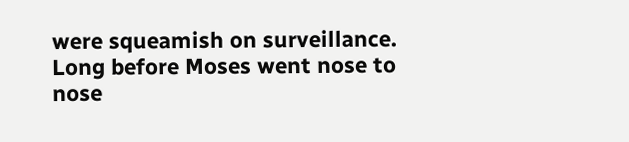were squeamish on surveillance. Long before Moses went nose to nose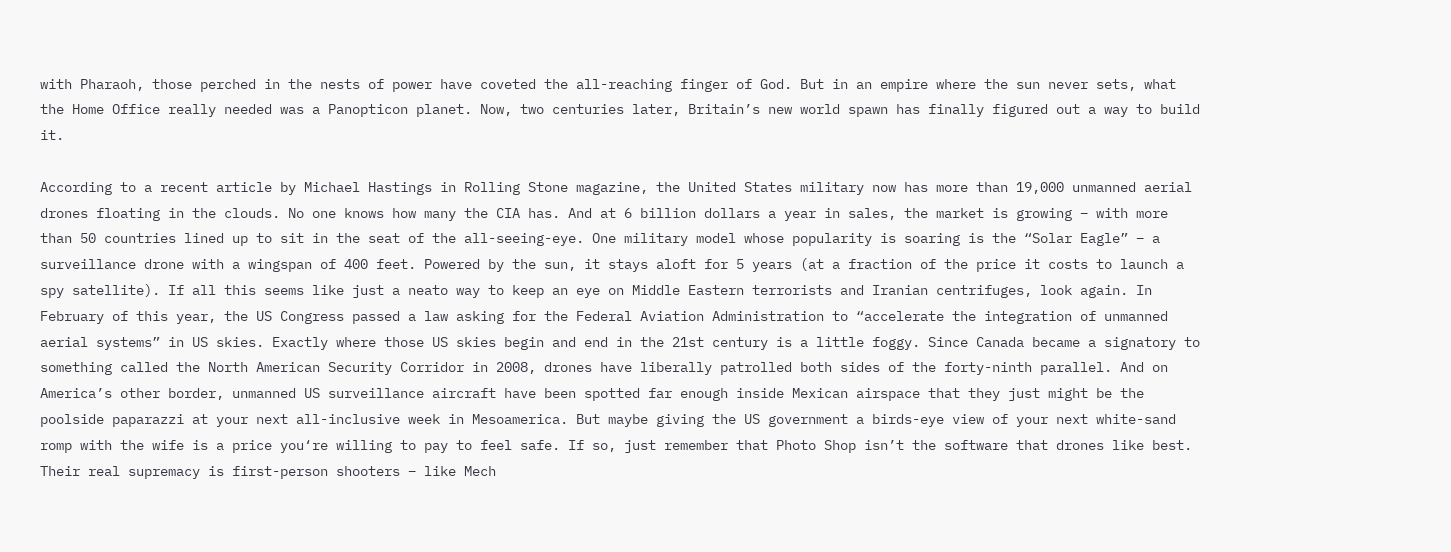with Pharaoh, those perched in the nests of power have coveted the all-reaching finger of God. But in an empire where the sun never sets, what the Home Office really needed was a Panopticon planet. Now, two centuries later, Britain’s new world spawn has finally figured out a way to build it.

According to a recent article by Michael Hastings in Rolling Stone magazine, the United States military now has more than 19,000 unmanned aerial drones floating in the clouds. No one knows how many the CIA has. And at 6 billion dollars a year in sales, the market is growing – with more than 50 countries lined up to sit in the seat of the all-seeing-eye. One military model whose popularity is soaring is the “Solar Eagle” – a surveillance drone with a wingspan of 400 feet. Powered by the sun, it stays aloft for 5 years (at a fraction of the price it costs to launch a spy satellite). If all this seems like just a neato way to keep an eye on Middle Eastern terrorists and Iranian centrifuges, look again. In February of this year, the US Congress passed a law asking for the Federal Aviation Administration to “accelerate the integration of unmanned aerial systems” in US skies. Exactly where those US skies begin and end in the 21st century is a little foggy. Since Canada became a signatory to something called the North American Security Corridor in 2008, drones have liberally patrolled both sides of the forty-ninth parallel. And on America’s other border, unmanned US surveillance aircraft have been spotted far enough inside Mexican airspace that they just might be the poolside paparazzi at your next all-inclusive week in Mesoamerica. But maybe giving the US government a birds-eye view of your next white-sand romp with the wife is a price you‘re willing to pay to feel safe. If so, just remember that Photo Shop isn’t the software that drones like best. Their real supremacy is first-person shooters – like Mech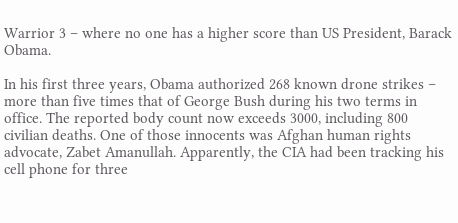Warrior 3 – where no one has a higher score than US President, Barack Obama.

In his first three years, Obama authorized 268 known drone strikes – more than five times that of George Bush during his two terms in office. The reported body count now exceeds 3000, including 800 civilian deaths. One of those innocents was Afghan human rights advocate, Zabet Amanullah. Apparently, the CIA had been tracking his cell phone for three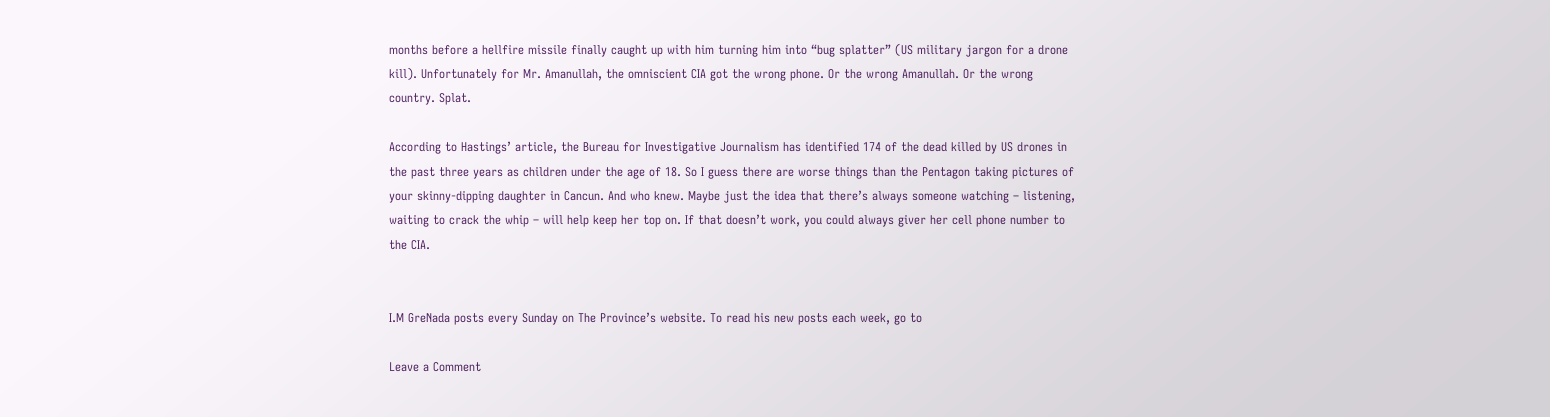months before a hellfire missile finally caught up with him turning him into “bug splatter” (US military jargon for a drone kill). Unfortunately for Mr. Amanullah, the omniscient CIA got the wrong phone. Or the wrong Amanullah. Or the wrong country. Splat.

According to Hastings’ article, the Bureau for Investigative Journalism has identified 174 of the dead killed by US drones in the past three years as children under the age of 18. So I guess there are worse things than the Pentagon taking pictures of your skinny-dipping daughter in Cancun. And who knew. Maybe just the idea that there’s always someone watching – listening, waiting to crack the whip – will help keep her top on. If that doesn’t work, you could always giver her cell phone number to the CIA.


I.M GreNada posts every Sunday on The Province’s website. To read his new posts each week, go to

Leave a Comment